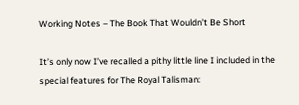Working Notes – The Book That Wouldn’t Be Short

It’s only now I’ve recalled a pithy little line I included in the special features for The Royal Talisman: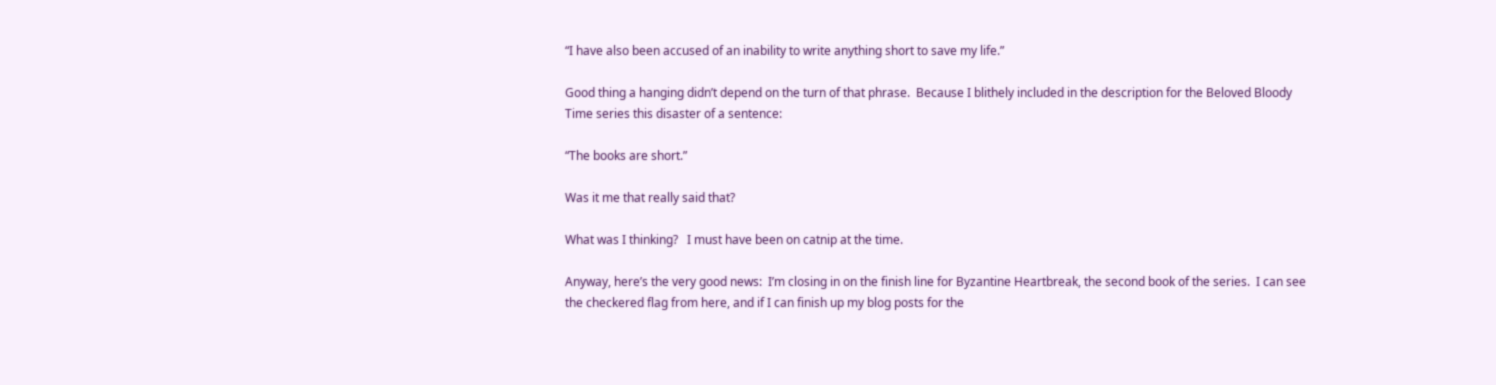“I have also been accused of an inability to write anything short to save my life.”

Good thing a hanging didn’t depend on the turn of that phrase.  Because I blithely included in the description for the Beloved Bloody Time series this disaster of a sentence:

“The books are short.”

Was it me that really said that?

What was I thinking?   I must have been on catnip at the time.

Anyway, here’s the very good news:  I’m closing in on the finish line for Byzantine Heartbreak, the second book of the series.  I can see the checkered flag from here, and if I can finish up my blog posts for the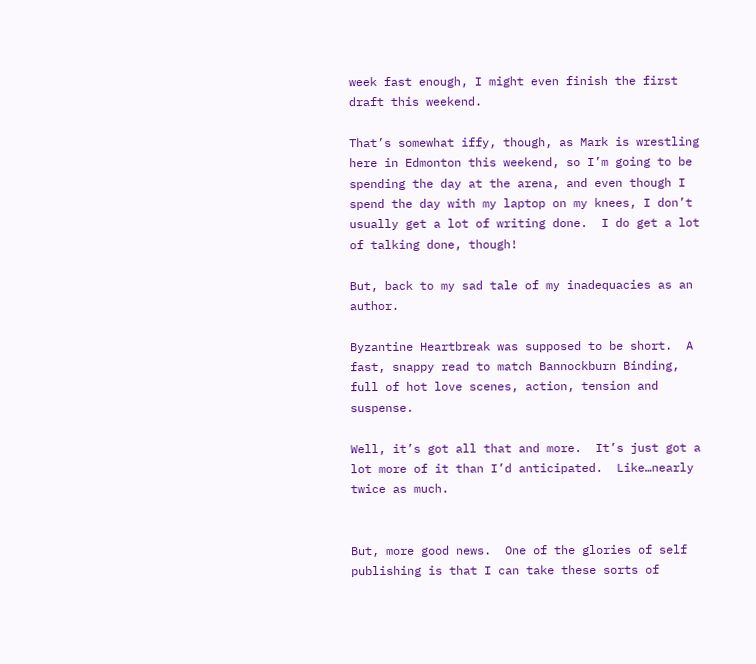week fast enough, I might even finish the first draft this weekend.

That’s somewhat iffy, though, as Mark is wrestling here in Edmonton this weekend, so I’m going to be spending the day at the arena, and even though I spend the day with my laptop on my knees, I don’t usually get a lot of writing done.  I do get a lot of talking done, though!

But, back to my sad tale of my inadequacies as an author.

Byzantine Heartbreak was supposed to be short.  A fast, snappy read to match Bannockburn Binding, full of hot love scenes, action, tension and suspense.

Well, it’s got all that and more.  It’s just got a lot more of it than I’d anticipated.  Like…nearly twice as much.


But, more good news.  One of the glories of self publishing is that I can take these sorts of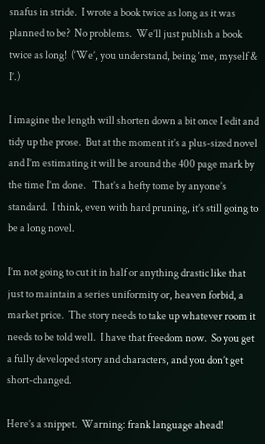snafus in stride.  I wrote a book twice as long as it was planned to be?  No problems.  We’ll just publish a book twice as long!  (‘We’, you understand, being ‘me, myself & I’.)

I imagine the length will shorten down a bit once I edit and tidy up the prose.  But at the moment it’s a plus-sized novel and I’m estimating it will be around the 400 page mark by the time I’m done.   That’s a hefty tome by anyone’s standard.  I think, even with hard pruning, it’s still going to be a long novel.

I’m not going to cut it in half or anything drastic like that just to maintain a series uniformity or, heaven forbid, a market price.  The story needs to take up whatever room it needs to be told well.  I have that freedom now.  So you get a fully developed story and characters, and you don’t get short-changed.

Here’s a snippet.  Warning: frank language ahead!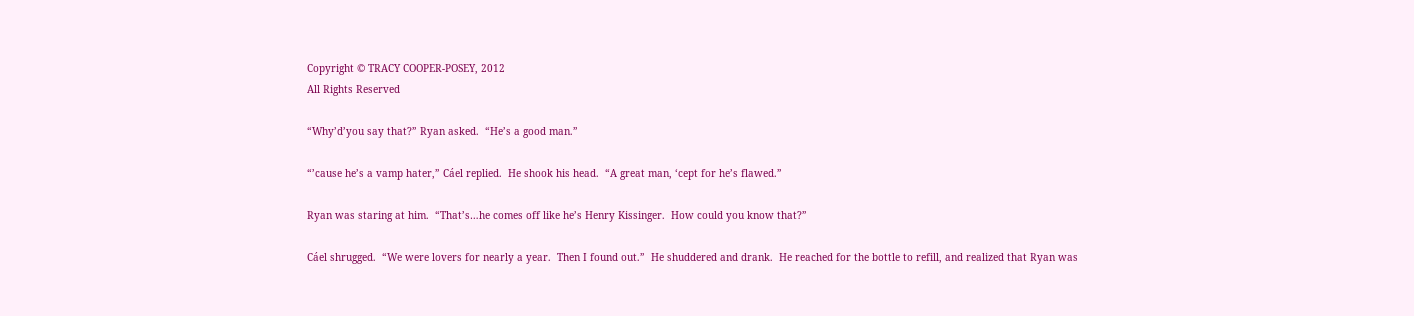Copyright © TRACY COOPER-POSEY, 2012
All Rights Reserved

“Why’d’you say that?” Ryan asked.  “He’s a good man.”

“’cause he’s a vamp hater,” Cáel replied.  He shook his head.  “A great man, ‘cept for he’s flawed.”

Ryan was staring at him.  “That’s…he comes off like he’s Henry Kissinger.  How could you know that?”

Cáel shrugged.  “We were lovers for nearly a year.  Then I found out.”  He shuddered and drank.  He reached for the bottle to refill, and realized that Ryan was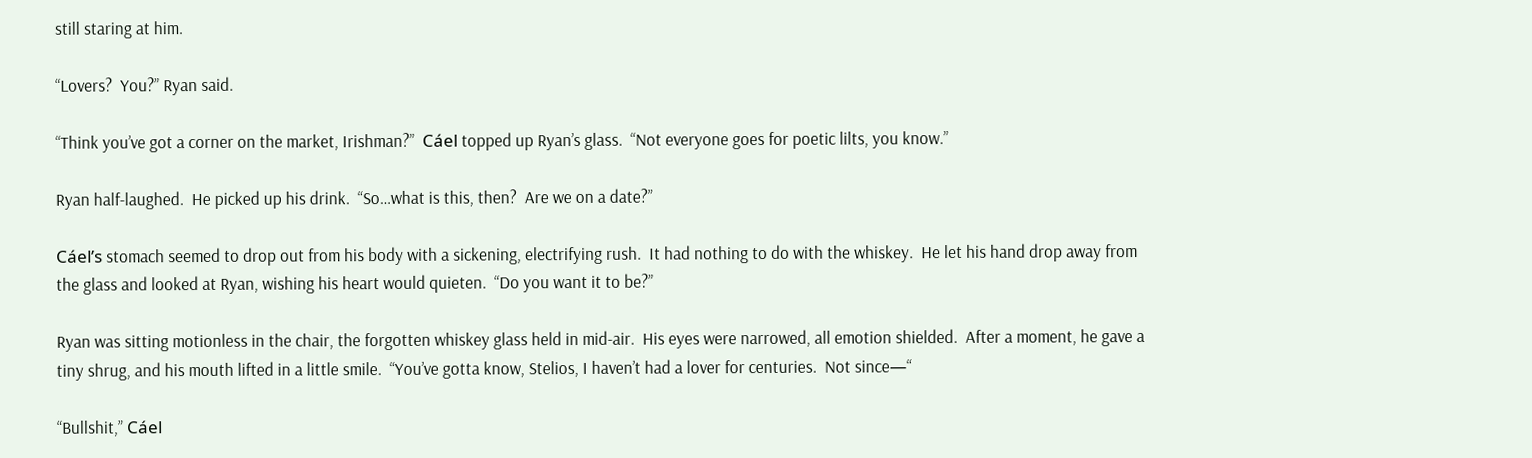still staring at him.

“Lovers?  You?” Ryan said.

“Think you’ve got a corner on the market, Irishman?”  Cáel topped up Ryan’s glass.  “Not everyone goes for poetic lilts, you know.”

Ryan half-laughed.  He picked up his drink.  “So…what is this, then?  Are we on a date?”

Cáel’s stomach seemed to drop out from his body with a sickening, electrifying rush.  It had nothing to do with the whiskey.  He let his hand drop away from the glass and looked at Ryan, wishing his heart would quieten.  “Do you want it to be?”

Ryan was sitting motionless in the chair, the forgotten whiskey glass held in mid-air.  His eyes were narrowed, all emotion shielded.  After a moment, he gave a tiny shrug, and his mouth lifted in a little smile.  “You’ve gotta know, Stelios, I haven’t had a lover for centuries.  Not since—“

“Bullshit,” Cáel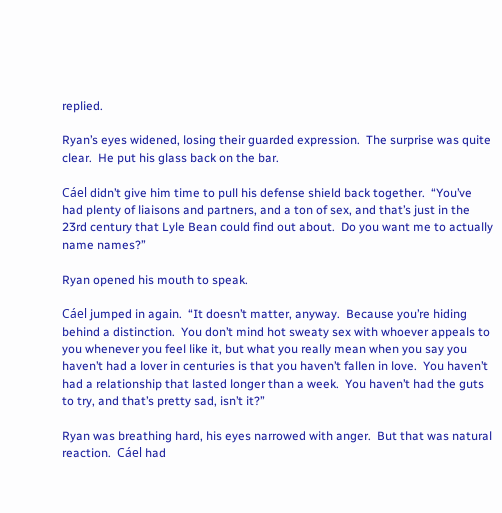replied.

Ryan’s eyes widened, losing their guarded expression.  The surprise was quite clear.  He put his glass back on the bar.

Cáel didn’t give him time to pull his defense shield back together.  “You’ve had plenty of liaisons and partners, and a ton of sex, and that’s just in the 23rd century that Lyle Bean could find out about.  Do you want me to actually name names?”

Ryan opened his mouth to speak.

Cáel jumped in again.  “It doesn’t matter, anyway.  Because you’re hiding behind a distinction.  You don’t mind hot sweaty sex with whoever appeals to you whenever you feel like it, but what you really mean when you say you haven’t had a lover in centuries is that you haven’t fallen in love.  You haven’t had a relationship that lasted longer than a week.  You haven’t had the guts to try, and that’s pretty sad, isn’t it?”

Ryan was breathing hard, his eyes narrowed with anger.  But that was natural reaction.  Cáel had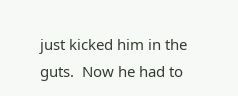just kicked him in the guts.  Now he had to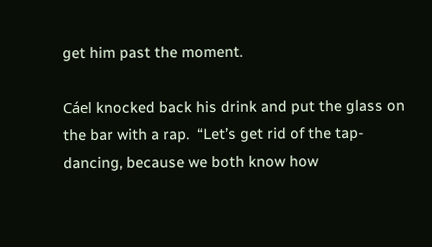get him past the moment.

Cáel knocked back his drink and put the glass on the bar with a rap.  “Let’s get rid of the tap-dancing, because we both know how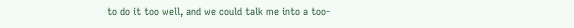to do it too well, and we could talk me into a too-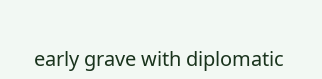early grave with diplomatic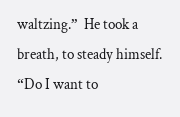waltzing.”  He took a breath, to steady himself.  “Do I want to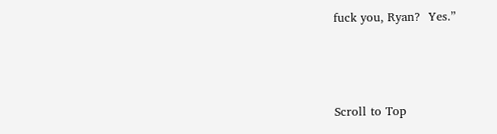fuck you, Ryan?  Yes.”



Scroll to Top